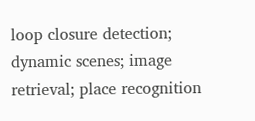loop closure detection; dynamic scenes; image retrieval; place recognition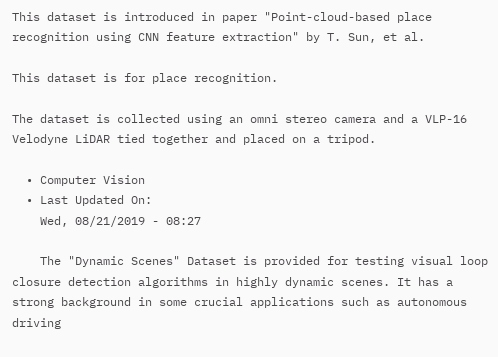This dataset is introduced in paper "Point-cloud-based place recognition using CNN feature extraction" by T. Sun, et al.

This dataset is for place recognition.

The dataset is collected using an omni stereo camera and a VLP-16 Velodyne LiDAR tied together and placed on a tripod.

  • Computer Vision
  • Last Updated On:
    Wed, 08/21/2019 - 08:27

    The "Dynamic Scenes" Dataset is provided for testing visual loop closure detection algorithms in highly dynamic scenes. It has a strong background in some crucial applications such as autonomous driving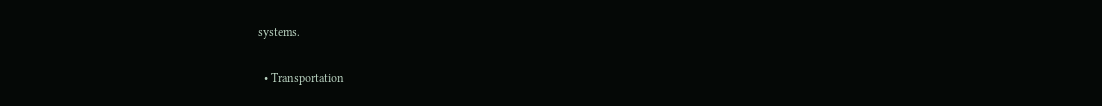systems.

  • Transportation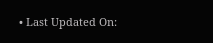• Last Updated On: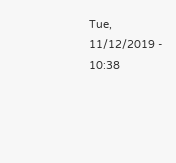Tue, 11/12/2019 - 10:38